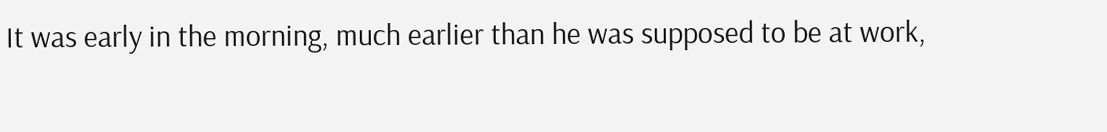It was early in the morning, much earlier than he was supposed to be at work,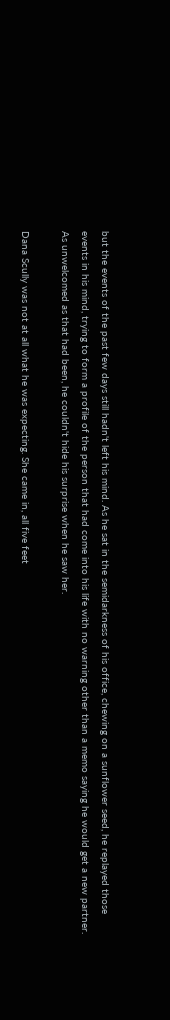but the events of the past few days still hadn't left his mind. As he sat in the semidarkness of his office, chewing on a sunflower seed, he replayed those events in his mind, trying to form a profile of the person that had come into his life with no warning other than a memo saying he would get a new partner. As unwelcomed as that had been, he couldn't hide his surprise when he saw her.

Dana Scully was not at all what he was expecting. She came in, all five feet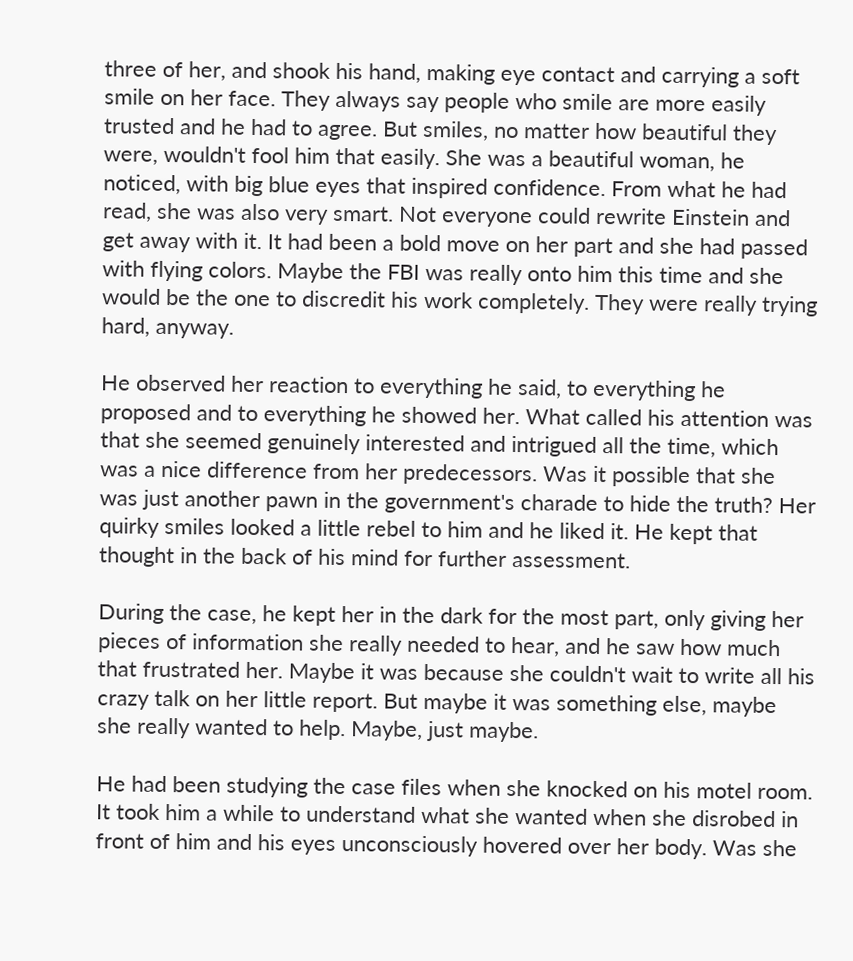three of her, and shook his hand, making eye contact and carrying a soft smile on her face. They always say people who smile are more easily trusted and he had to agree. But smiles, no matter how beautiful they were, wouldn't fool him that easily. She was a beautiful woman, he noticed, with big blue eyes that inspired confidence. From what he had read, she was also very smart. Not everyone could rewrite Einstein and get away with it. It had been a bold move on her part and she had passed with flying colors. Maybe the FBI was really onto him this time and she would be the one to discredit his work completely. They were really trying hard, anyway.

He observed her reaction to everything he said, to everything he proposed and to everything he showed her. What called his attention was that she seemed genuinely interested and intrigued all the time, which was a nice difference from her predecessors. Was it possible that she was just another pawn in the government's charade to hide the truth? Her quirky smiles looked a little rebel to him and he liked it. He kept that thought in the back of his mind for further assessment.

During the case, he kept her in the dark for the most part, only giving her pieces of information she really needed to hear, and he saw how much that frustrated her. Maybe it was because she couldn't wait to write all his crazy talk on her little report. But maybe it was something else, maybe she really wanted to help. Maybe, just maybe.

He had been studying the case files when she knocked on his motel room. It took him a while to understand what she wanted when she disrobed in front of him and his eyes unconsciously hovered over her body. Was she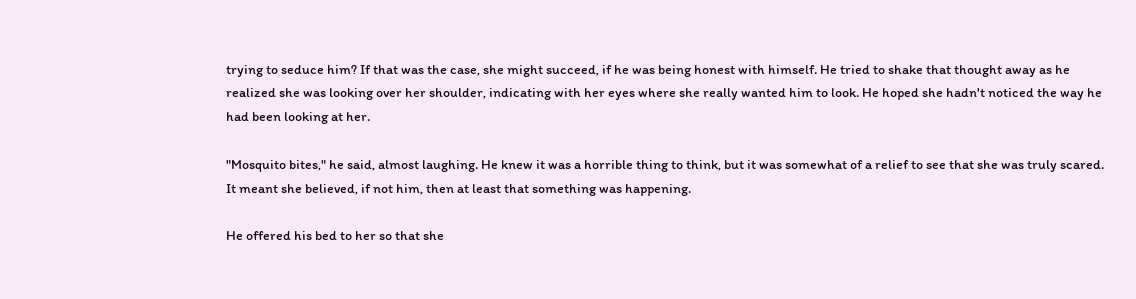trying to seduce him? If that was the case, she might succeed, if he was being honest with himself. He tried to shake that thought away as he realized she was looking over her shoulder, indicating with her eyes where she really wanted him to look. He hoped she hadn't noticed the way he had been looking at her.

"Mosquito bites," he said, almost laughing. He knew it was a horrible thing to think, but it was somewhat of a relief to see that she was truly scared. It meant she believed, if not him, then at least that something was happening.

He offered his bed to her so that she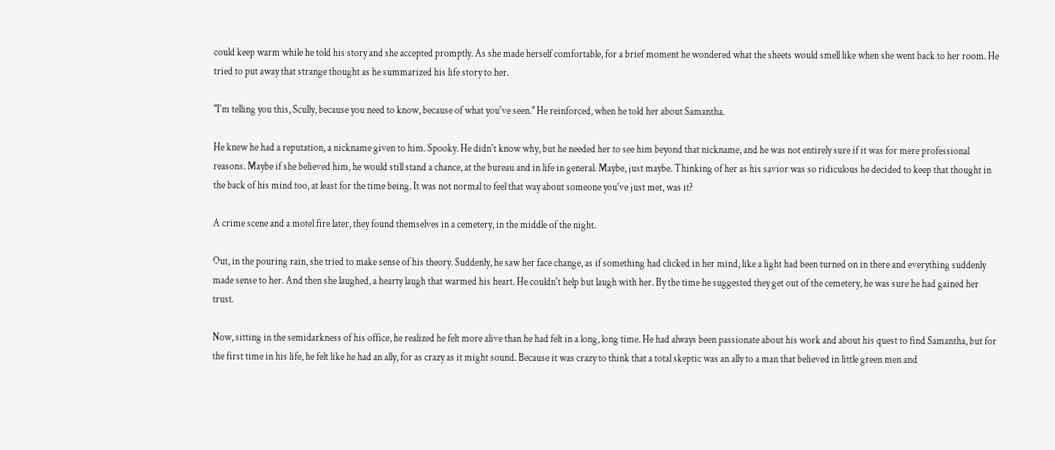could keep warm while he told his story and she accepted promptly. As she made herself comfortable, for a brief moment he wondered what the sheets would smell like when she went back to her room. He tried to put away that strange thought as he summarized his life story to her.

"I'm telling you this, Scully, because you need to know, because of what you've seen." He reinforced, when he told her about Samantha.

He knew he had a reputation, a nickname given to him. Spooky. He didn't know why, but he needed her to see him beyond that nickname, and he was not entirely sure if it was for mere professional reasons. Maybe if she believed him, he would still stand a chance, at the bureau and in life in general. Maybe, just maybe. Thinking of her as his savior was so ridiculous he decided to keep that thought in the back of his mind too, at least for the time being. It was not normal to feel that way about someone you've just met, was it?

A crime scene and a motel fire later, they found themselves in a cemetery, in the middle of the night.

Out, in the pouring rain, she tried to make sense of his theory. Suddenly, he saw her face change, as if something had clicked in her mind, like a light had been turned on in there and everything suddenly made sense to her. And then she laughed, a hearty laugh that warmed his heart. He couldn't help but laugh with her. By the time he suggested they get out of the cemetery, he was sure he had gained her trust.

Now, sitting in the semidarkness of his office, he realized he felt more alive than he had felt in a long, long time. He had always been passionate about his work and about his quest to find Samantha, but for the first time in his life, he felt like he had an ally, for as crazy as it might sound. Because it was crazy to think that a total skeptic was an ally to a man that believed in little green men and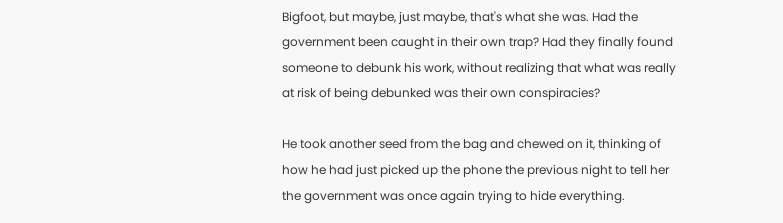Bigfoot, but maybe, just maybe, that's what she was. Had the government been caught in their own trap? Had they finally found someone to debunk his work, without realizing that what was really at risk of being debunked was their own conspiracies?

He took another seed from the bag and chewed on it, thinking of how he had just picked up the phone the previous night to tell her the government was once again trying to hide everything.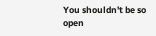You shouldn't be so open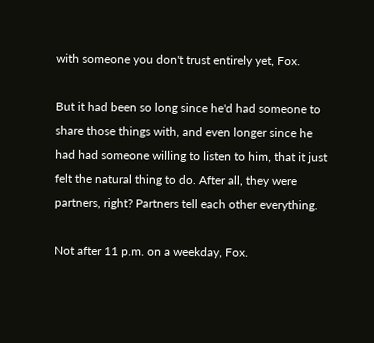with someone you don't trust entirely yet, Fox.

But it had been so long since he'd had someone to share those things with, and even longer since he had had someone willing to listen to him, that it just felt the natural thing to do. After all, they were partners, right? Partners tell each other everything.

Not after 11 p.m. on a weekday, Fox.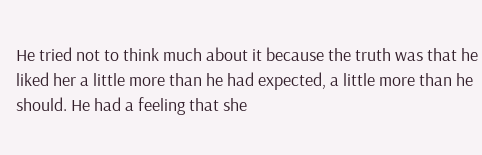He tried not to think much about it because the truth was that he liked her a little more than he had expected, a little more than he should. He had a feeling that she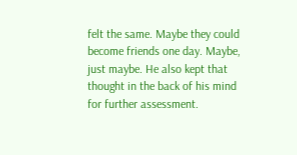felt the same. Maybe they could become friends one day. Maybe, just maybe. He also kept that thought in the back of his mind for further assessment.